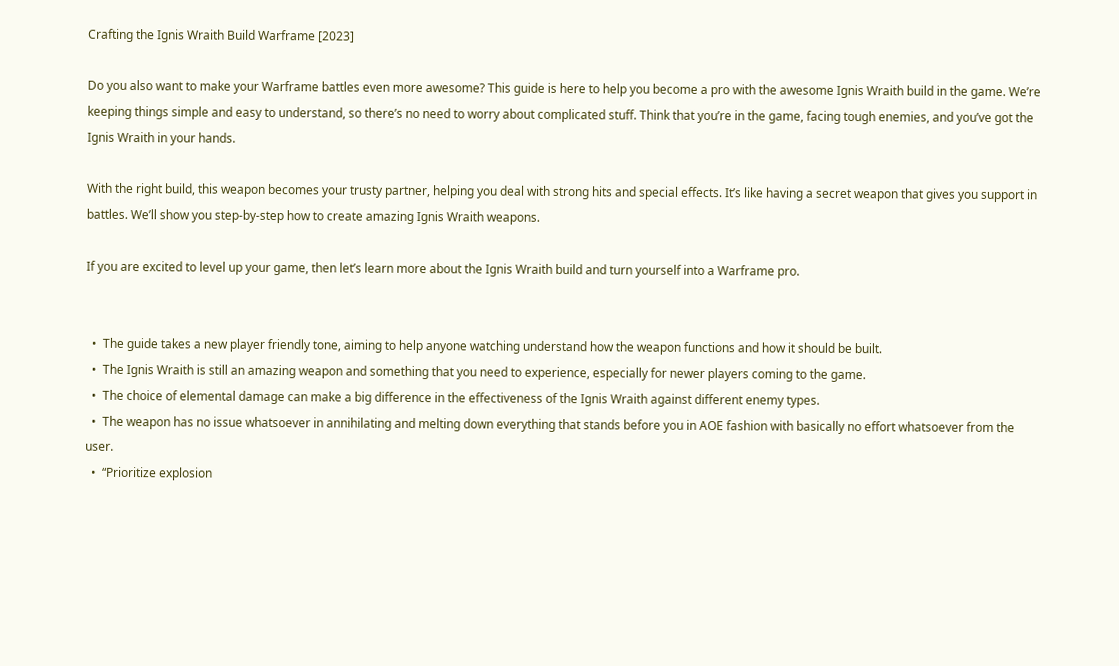Crafting the Ignis Wraith Build Warframe [2023]

Do you also want to make your Warframe battles even more awesome? This guide is here to help you become a pro with the awesome Ignis Wraith build in the game. We’re keeping things simple and easy to understand, so there’s no need to worry about complicated stuff. Think that you’re in the game, facing tough enemies, and you’ve got the Ignis Wraith in your hands.

With the right build, this weapon becomes your trusty partner, helping you deal with strong hits and special effects. It’s like having a secret weapon that gives you support in battles. We’ll show you step-by-step how to create amazing Ignis Wraith weapons.

If you are excited to level up your game, then let’s learn more about the Ignis Wraith build and turn yourself into a Warframe pro.


  •  The guide takes a new player friendly tone, aiming to help anyone watching understand how the weapon functions and how it should be built.
  •  The Ignis Wraith is still an amazing weapon and something that you need to experience, especially for newer players coming to the game.
  •  The choice of elemental damage can make a big difference in the effectiveness of the Ignis Wraith against different enemy types.
  •  The weapon has no issue whatsoever in annihilating and melting down everything that stands before you in AOE fashion with basically no effort whatsoever from the user.
  •  “Prioritize explosion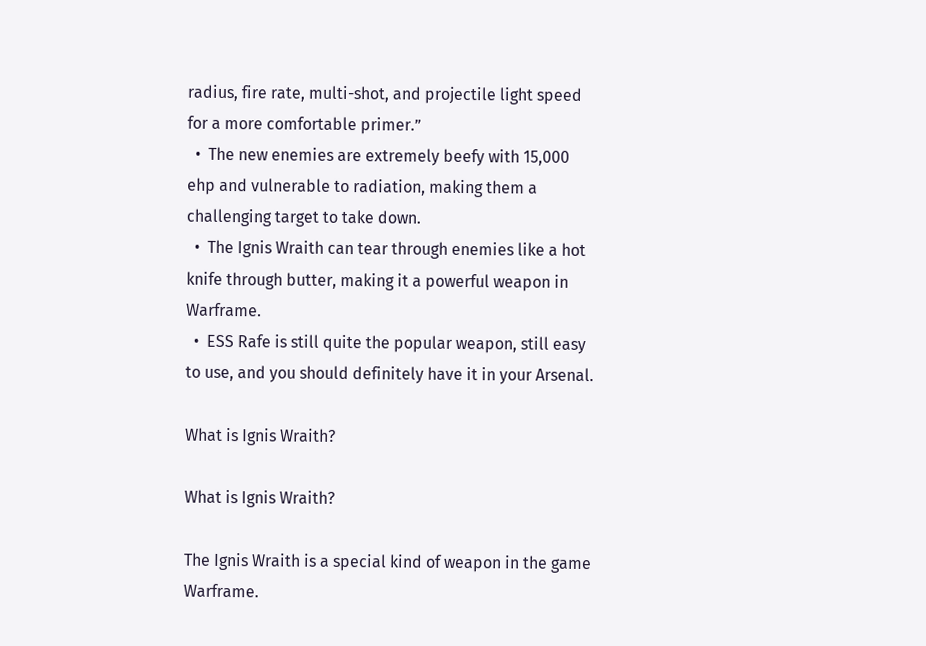radius, fire rate, multi-shot, and projectile light speed for a more comfortable primer.”
  •  The new enemies are extremely beefy with 15,000 ehp and vulnerable to radiation, making them a challenging target to take down.
  •  The Ignis Wraith can tear through enemies like a hot knife through butter, making it a powerful weapon in Warframe.
  •  ESS Rafe is still quite the popular weapon, still easy to use, and you should definitely have it in your Arsenal.

What is Ignis Wraith?

What is Ignis Wraith?

The Ignis Wraith is a special kind of weapon in the game Warframe.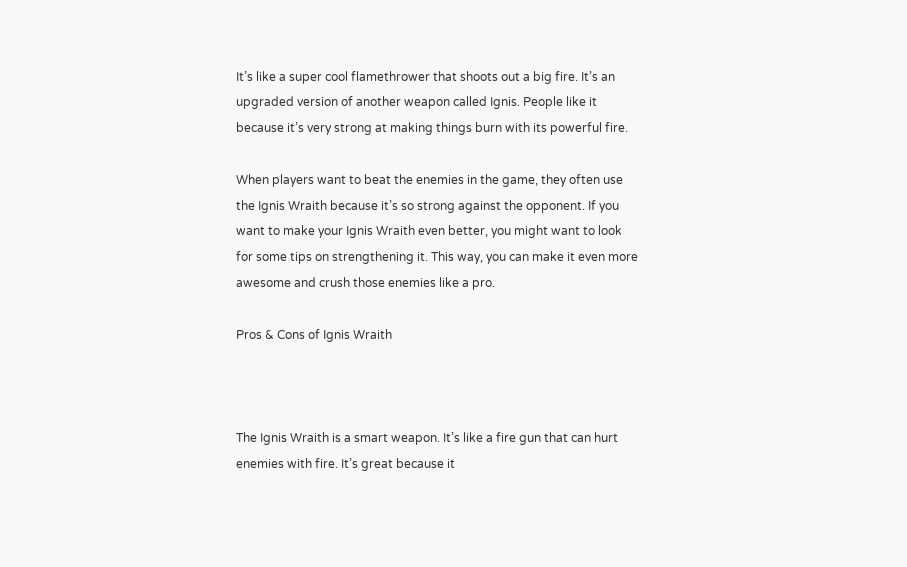It’s like a super cool flamethrower that shoots out a big fire. It’s an upgraded version of another weapon called Ignis. People like it because it’s very strong at making things burn with its powerful fire.

When players want to beat the enemies in the game, they often use the Ignis Wraith because it’s so strong against the opponent. If you want to make your Ignis Wraith even better, you might want to look for some tips on strengthening it. This way, you can make it even more awesome and crush those enemies like a pro.

Pros & Cons of Ignis Wraith



The Ignis Wraith is a smart weapon. It’s like a fire gun that can hurt enemies with fire. It’s great because it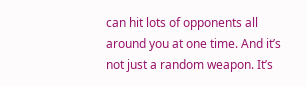can hit lots of opponents all around you at one time. And it’s not just a random weapon. It’s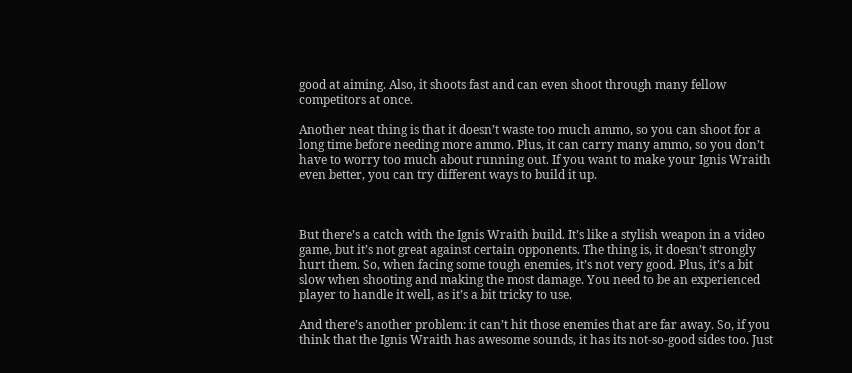good at aiming. Also, it shoots fast and can even shoot through many fellow competitors at once.

Another neat thing is that it doesn’t waste too much ammo, so you can shoot for a long time before needing more ammo. Plus, it can carry many ammo, so you don’t have to worry too much about running out. If you want to make your Ignis Wraith even better, you can try different ways to build it up.



But there’s a catch with the Ignis Wraith build. It’s like a stylish weapon in a video game, but it’s not great against certain opponents. The thing is, it doesn’t strongly hurt them. So, when facing some tough enemies, it’s not very good. Plus, it’s a bit slow when shooting and making the most damage. You need to be an experienced player to handle it well, as it’s a bit tricky to use.

And there’s another problem: it can’t hit those enemies that are far away. So, if you think that the Ignis Wraith has awesome sounds, it has its not-so-good sides too. Just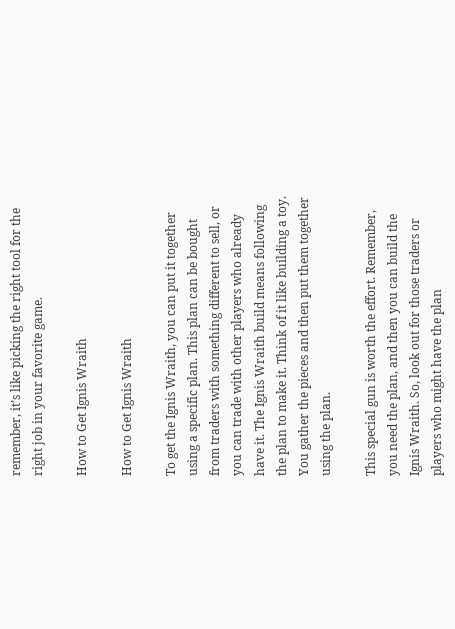remember, it’s like picking the right tool for the right job in your favorite game.

How to Get Ignis Wraith

How to Get Ignis Wraith

To get the Ignis Wraith, you can put it together using a specific plan. This plan can be bought from traders with something different to sell, or you can trade with other players who already have it. The Ignis Wraith build means following the plan to make it. Think of it like building a toy. You gather the pieces and then put them together using the plan.

This special gun is worth the effort. Remember, you need the plan, and then you can build the Ignis Wraith. So, look out for those traders or players who might have the plan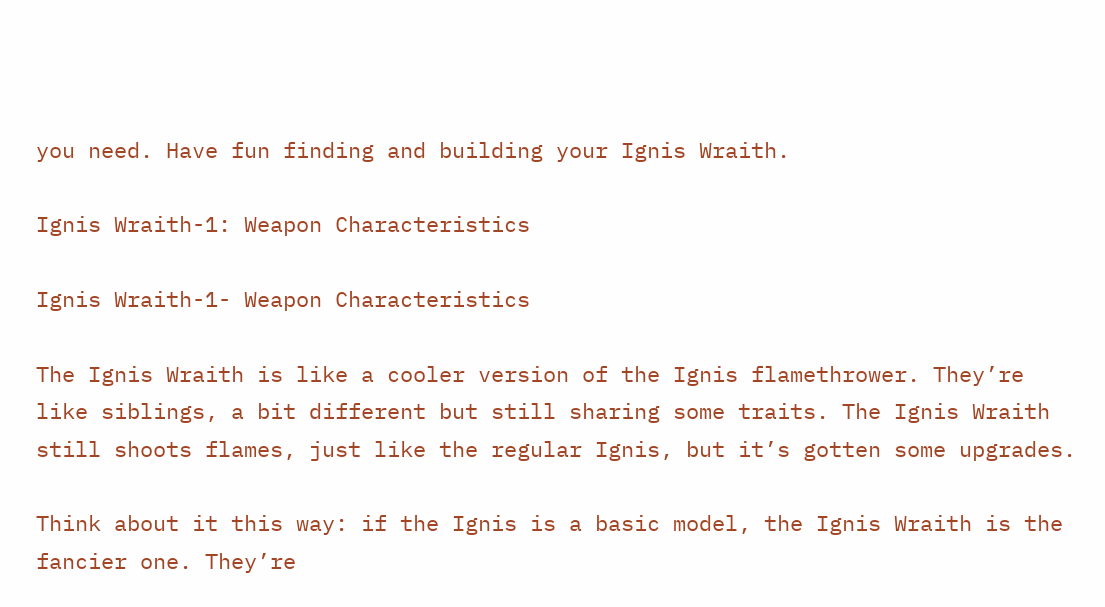you need. Have fun finding and building your Ignis Wraith.

Ignis Wraith-1: Weapon Characteristics

Ignis Wraith-1- Weapon Characteristics

The Ignis Wraith is like a cooler version of the Ignis flamethrower. They’re like siblings, a bit different but still sharing some traits. The Ignis Wraith still shoots flames, just like the regular Ignis, but it’s gotten some upgrades.

Think about it this way: if the Ignis is a basic model, the Ignis Wraith is the fancier one. They’re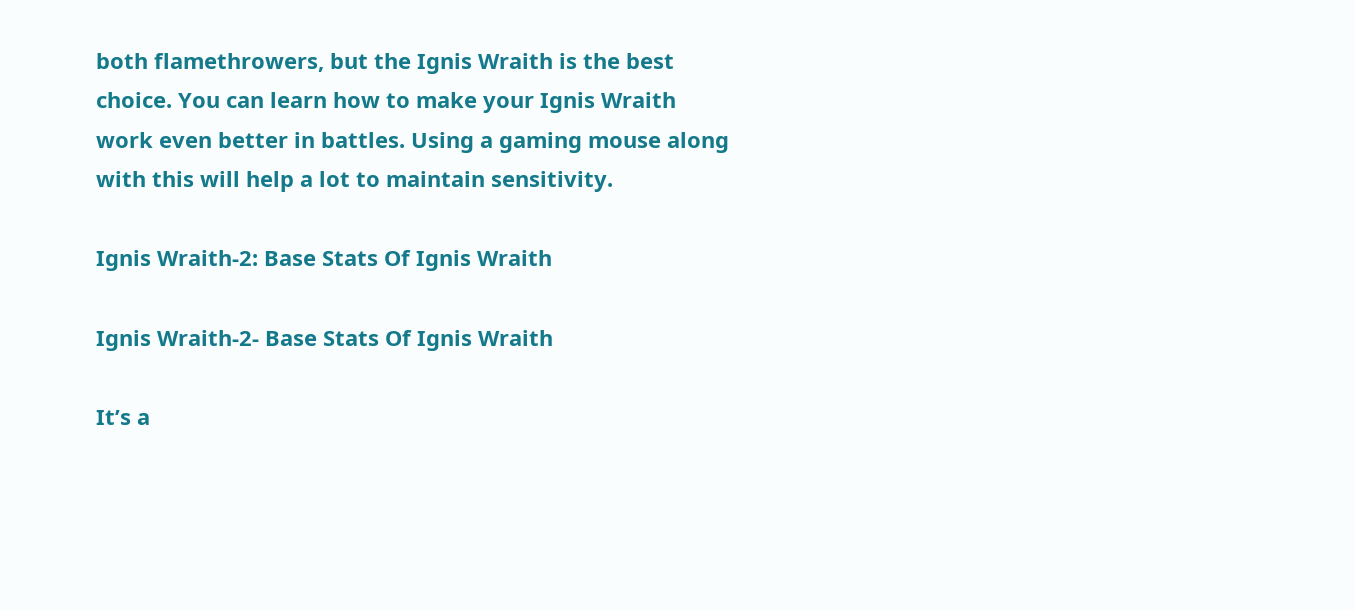both flamethrowers, but the Ignis Wraith is the best choice. You can learn how to make your Ignis Wraith work even better in battles. Using a gaming mouse along with this will help a lot to maintain sensitivity.

Ignis Wraith-2: Base Stats Of Ignis Wraith

Ignis Wraith-2- Base Stats Of Ignis Wraith

It’s a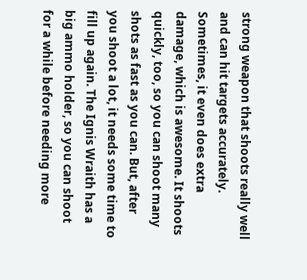strong weapon that shoots really well and can hit targets accurately. Sometimes, it even does extra damage, which is awesome. It shoots quickly, too, so you can shoot many shots as fast as you can. But, after you shoot a lot, it needs some time to fill up again. The Ignis Wraith has a big ammo holder, so you can shoot for a while before needing more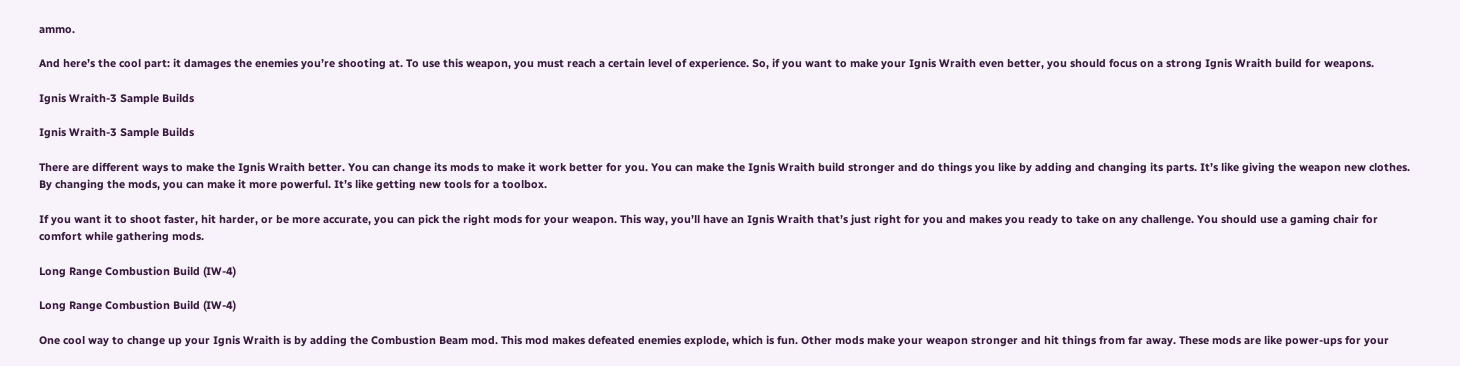ammo.

And here’s the cool part: it damages the enemies you’re shooting at. To use this weapon, you must reach a certain level of experience. So, if you want to make your Ignis Wraith even better, you should focus on a strong Ignis Wraith build for weapons.

Ignis Wraith-3 Sample Builds

Ignis Wraith-3 Sample Builds

There are different ways to make the Ignis Wraith better. You can change its mods to make it work better for you. You can make the Ignis Wraith build stronger and do things you like by adding and changing its parts. It’s like giving the weapon new clothes. By changing the mods, you can make it more powerful. It’s like getting new tools for a toolbox.

If you want it to shoot faster, hit harder, or be more accurate, you can pick the right mods for your weapon. This way, you’ll have an Ignis Wraith that’s just right for you and makes you ready to take on any challenge. You should use a gaming chair for comfort while gathering mods.

Long Range Combustion Build (IW-4)

Long Range Combustion Build (IW-4)

One cool way to change up your Ignis Wraith is by adding the Combustion Beam mod. This mod makes defeated enemies explode, which is fun. Other mods make your weapon stronger and hit things from far away. These mods are like power-ups for your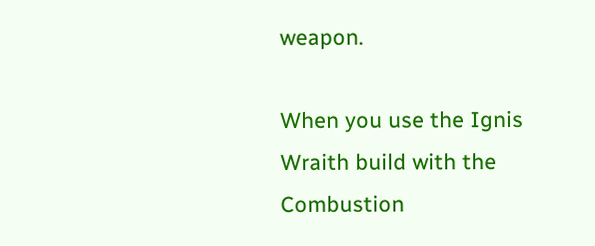weapon.

When you use the Ignis Wraith build with the Combustion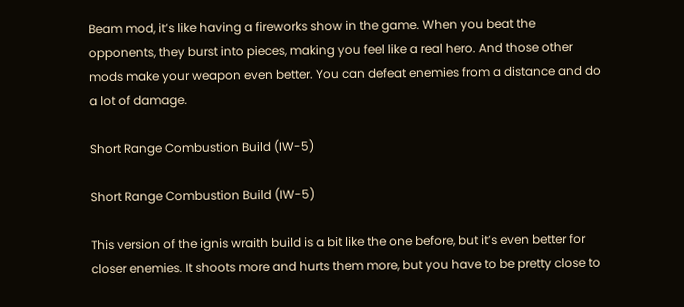Beam mod, it’s like having a fireworks show in the game. When you beat the opponents, they burst into pieces, making you feel like a real hero. And those other mods make your weapon even better. You can defeat enemies from a distance and do a lot of damage.

Short Range Combustion Build (IW-5)

Short Range Combustion Build (IW-5)

This version of the ignis wraith build is a bit like the one before, but it’s even better for closer enemies. It shoots more and hurts them more, but you have to be pretty close to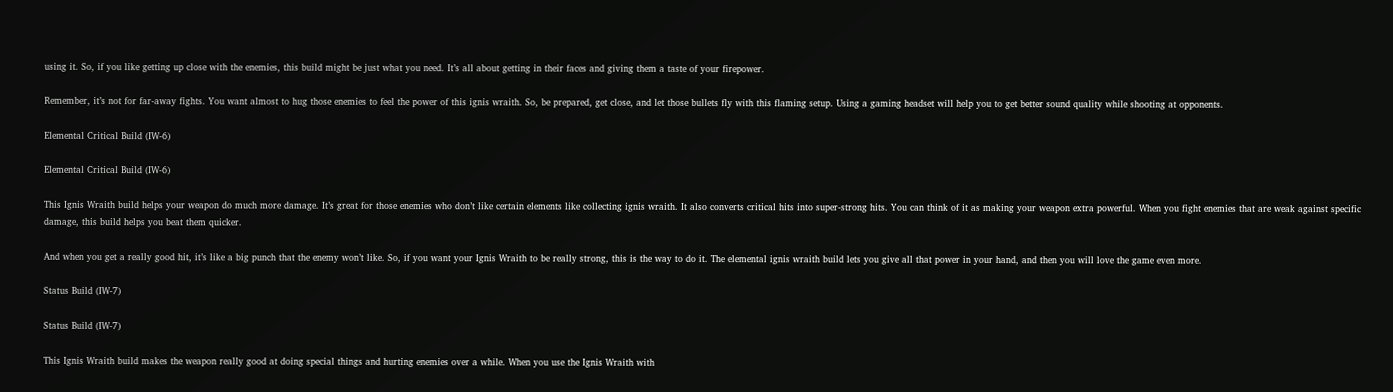using it. So, if you like getting up close with the enemies, this build might be just what you need. It’s all about getting in their faces and giving them a taste of your firepower.

Remember, it’s not for far-away fights. You want almost to hug those enemies to feel the power of this ignis wraith. So, be prepared, get close, and let those bullets fly with this flaming setup. Using a gaming headset will help you to get better sound quality while shooting at opponents.

Elemental Critical Build (IW-6)

Elemental Critical Build (IW-6)

This Ignis Wraith build helps your weapon do much more damage. It’s great for those enemies who don’t like certain elements like collecting ignis wraith. It also converts critical hits into super-strong hits. You can think of it as making your weapon extra powerful. When you fight enemies that are weak against specific damage, this build helps you beat them quicker.

And when you get a really good hit, it’s like a big punch that the enemy won’t like. So, if you want your Ignis Wraith to be really strong, this is the way to do it. The elemental ignis wraith build lets you give all that power in your hand, and then you will love the game even more.

Status Build (IW-7)

Status Build (IW-7)

This Ignis Wraith build makes the weapon really good at doing special things and hurting enemies over a while. When you use the Ignis Wraith with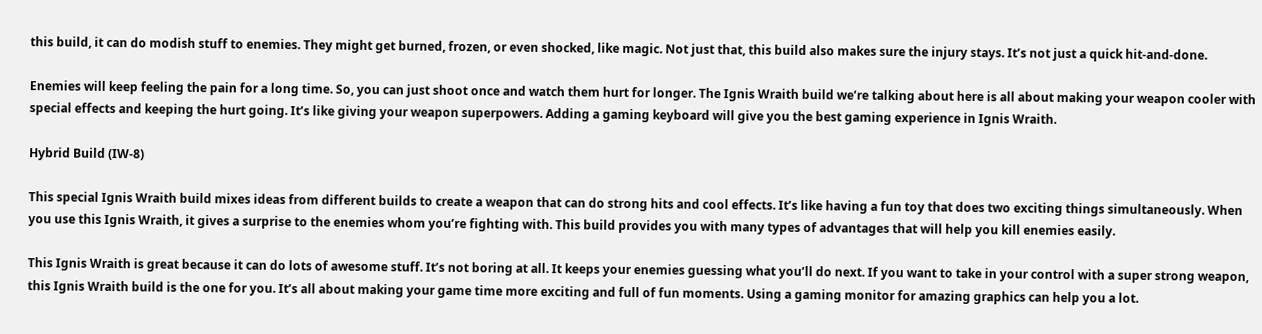this build, it can do modish stuff to enemies. They might get burned, frozen, or even shocked, like magic. Not just that, this build also makes sure the injury stays. It’s not just a quick hit-and-done.

Enemies will keep feeling the pain for a long time. So, you can just shoot once and watch them hurt for longer. The Ignis Wraith build we’re talking about here is all about making your weapon cooler with special effects and keeping the hurt going. It’s like giving your weapon superpowers. Adding a gaming keyboard will give you the best gaming experience in Ignis Wraith.

Hybrid Build (IW-8)

This special Ignis Wraith build mixes ideas from different builds to create a weapon that can do strong hits and cool effects. It’s like having a fun toy that does two exciting things simultaneously. When you use this Ignis Wraith, it gives a surprise to the enemies whom you’re fighting with. This build provides you with many types of advantages that will help you kill enemies easily.

This Ignis Wraith is great because it can do lots of awesome stuff. It’s not boring at all. It keeps your enemies guessing what you’ll do next. If you want to take in your control with a super strong weapon, this Ignis Wraith build is the one for you. It’s all about making your game time more exciting and full of fun moments. Using a gaming monitor for amazing graphics can help you a lot.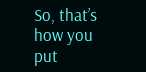So, that’s how you put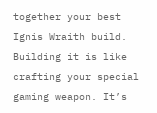together your best Ignis Wraith build. Building it is like crafting your special gaming weapon. It’s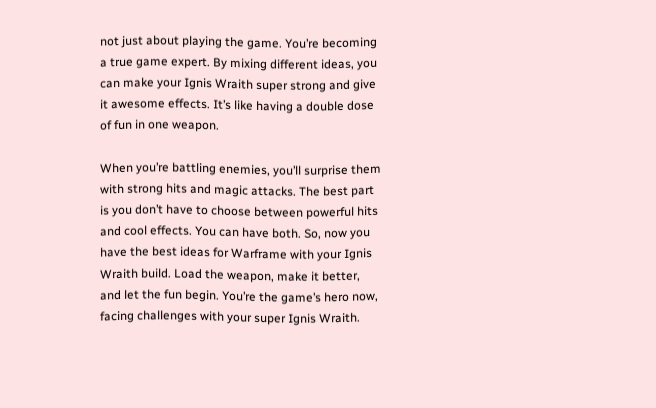not just about playing the game. You’re becoming a true game expert. By mixing different ideas, you can make your Ignis Wraith super strong and give it awesome effects. It’s like having a double dose of fun in one weapon.

When you’re battling enemies, you’ll surprise them with strong hits and magic attacks. The best part is you don’t have to choose between powerful hits and cool effects. You can have both. So, now you have the best ideas for Warframe with your Ignis Wraith build. Load the weapon, make it better, and let the fun begin. You’re the game’s hero now, facing challenges with your super Ignis Wraith.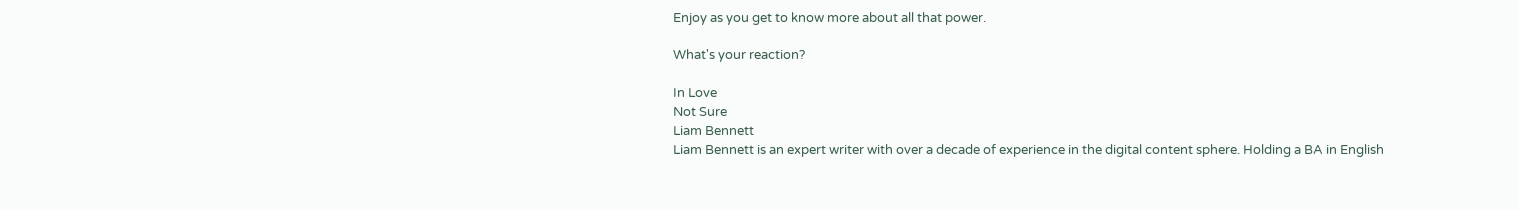Enjoy as you get to know more about all that power.

What's your reaction?

In Love
Not Sure
Liam Bennett
Liam Bennett is an expert writer with over a decade of experience in the digital content sphere. Holding a BA in English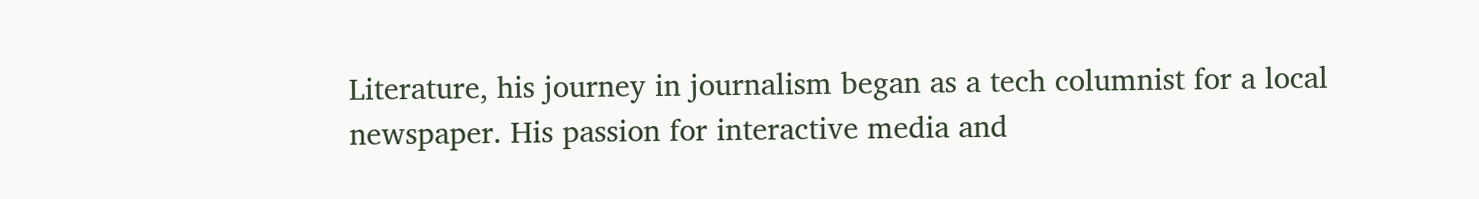Literature, his journey in journalism began as a tech columnist for a local newspaper. His passion for interactive media and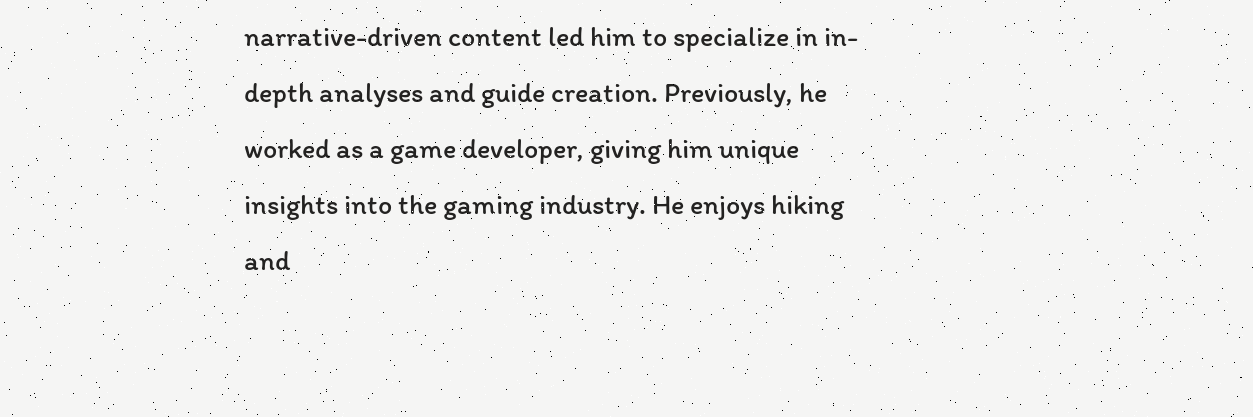narrative-driven content led him to specialize in in-depth analyses and guide creation. Previously, he worked as a game developer, giving him unique insights into the gaming industry. He enjoys hiking and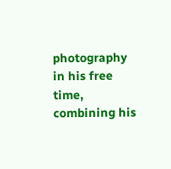photography in his free time, combining his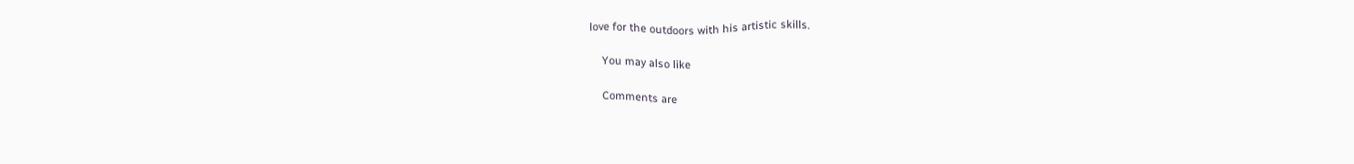love for the outdoors with his artistic skills.

    You may also like

    Comments are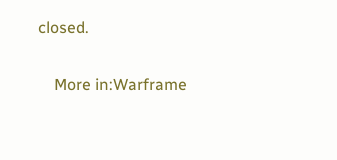closed.

    More in:Warframe